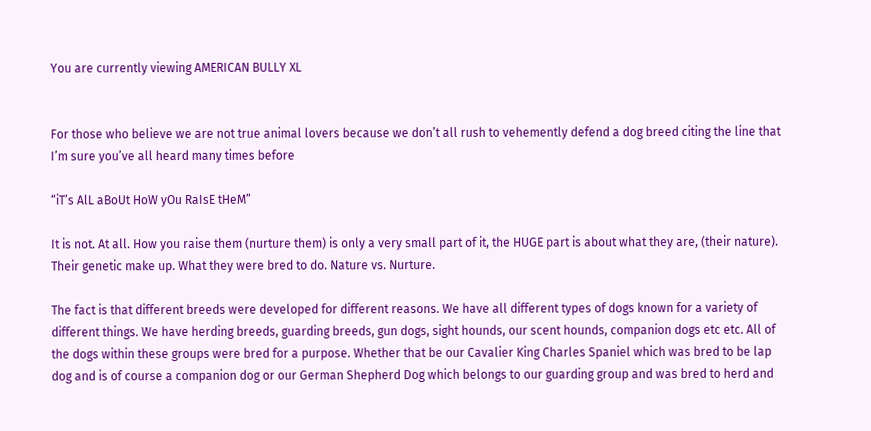You are currently viewing AMERICAN BULLY XL


For those who believe we are not true animal lovers because we don’t all rush to vehemently defend a dog breed citing the line that I’m sure you’ve all heard many times before

“iT’s AlL aBoUt HoW yOu RaIsE tHeM”

It is not. At all. How you raise them (nurture them) is only a very small part of it, the HUGE part is about what they are, (their nature). Their genetic make up. What they were bred to do. Nature vs. Nurture.

The fact is that different breeds were developed for different reasons. We have all different types of dogs known for a variety of different things. We have herding breeds, guarding breeds, gun dogs, sight hounds, our scent hounds, companion dogs etc etc. All of the dogs within these groups were bred for a purpose. Whether that be our Cavalier King Charles Spaniel which was bred to be lap dog and is of course a companion dog or our German Shepherd Dog which belongs to our guarding group and was bred to herd and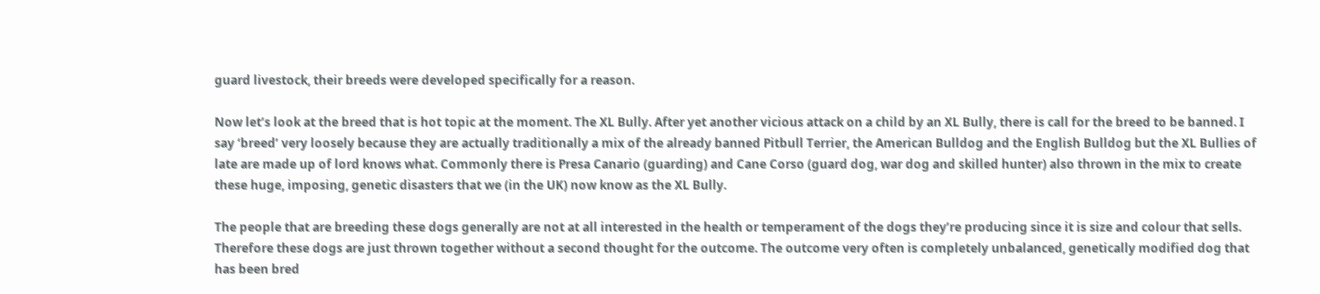guard livestock, their breeds were developed specifically for a reason.

Now let’s look at the breed that is hot topic at the moment. The XL Bully. After yet another vicious attack on a child by an XL Bully, there is call for the breed to be banned. I say ‘breed’ very loosely because they are actually traditionally a mix of the already banned Pitbull Terrier, the American Bulldog and the English Bulldog but the XL Bullies of late are made up of lord knows what. Commonly there is Presa Canario (guarding) and Cane Corso (guard dog, war dog and skilled hunter) also thrown in the mix to create these huge, imposing, genetic disasters that we (in the UK) now know as the XL Bully.

The people that are breeding these dogs generally are not at all interested in the health or temperament of the dogs they’re producing since it is size and colour that sells. Therefore these dogs are just thrown together without a second thought for the outcome. The outcome very often is completely unbalanced, genetically modified dog that has been bred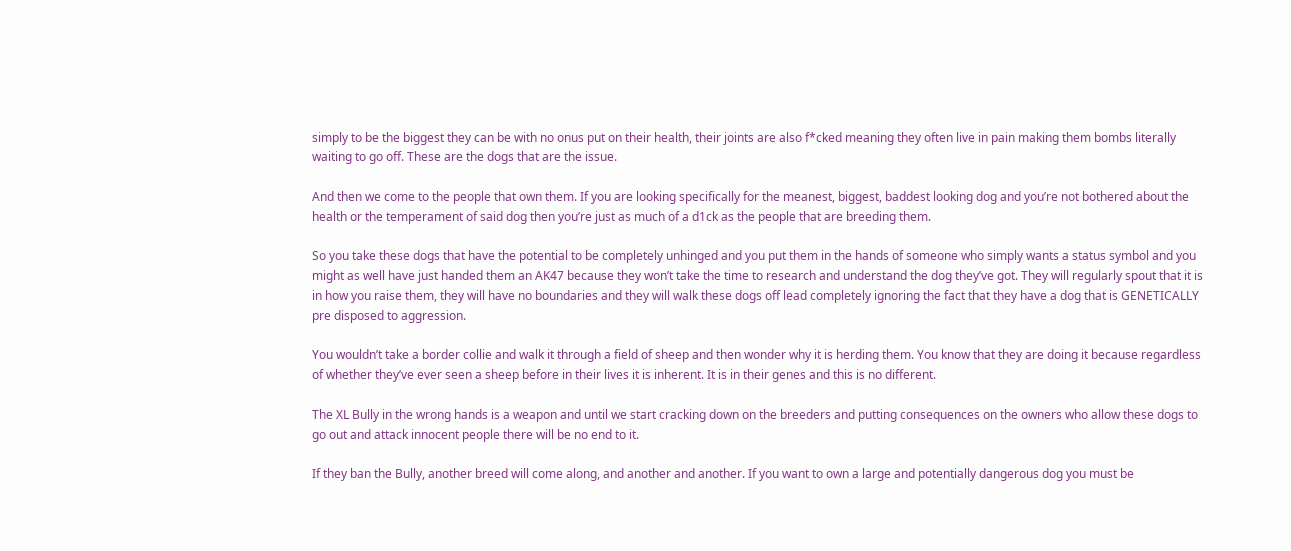simply to be the biggest they can be with no onus put on their health, their joints are also f*cked meaning they often live in pain making them bombs literally waiting to go off. These are the dogs that are the issue.

And then we come to the people that own them. If you are looking specifically for the meanest, biggest, baddest looking dog and you’re not bothered about the health or the temperament of said dog then you’re just as much of a d1ck as the people that are breeding them.

So you take these dogs that have the potential to be completely unhinged and you put them in the hands of someone who simply wants a status symbol and you might as well have just handed them an AK47 because they won’t take the time to research and understand the dog they’ve got. They will regularly spout that it is in how you raise them, they will have no boundaries and they will walk these dogs off lead completely ignoring the fact that they have a dog that is GENETICALLY pre disposed to aggression.

You wouldn’t take a border collie and walk it through a field of sheep and then wonder why it is herding them. You know that they are doing it because regardless of whether they’ve ever seen a sheep before in their lives it is inherent. It is in their genes and this is no different.

The XL Bully in the wrong hands is a weapon and until we start cracking down on the breeders and putting consequences on the owners who allow these dogs to go out and attack innocent people there will be no end to it.

If they ban the Bully, another breed will come along, and another and another. If you want to own a large and potentially dangerous dog you must be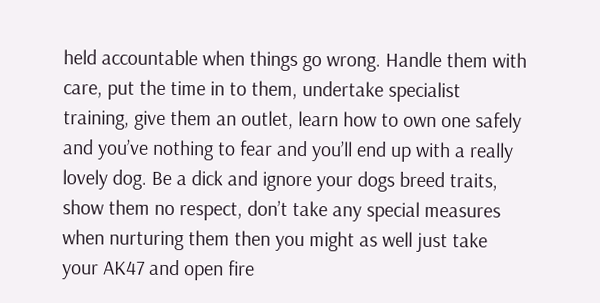held accountable when things go wrong. Handle them with care, put the time in to them, undertake specialist training, give them an outlet, learn how to own one safely and you’ve nothing to fear and you’ll end up with a really lovely dog. Be a dick and ignore your dogs breed traits, show them no respect, don’t take any special measures when nurturing them then you might as well just take your AK47 and open fire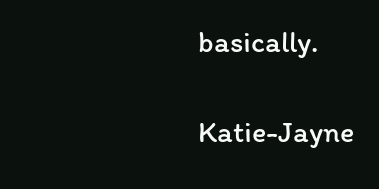basically.

Katie-Jayne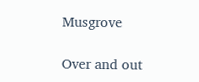Musgrove

Over and out